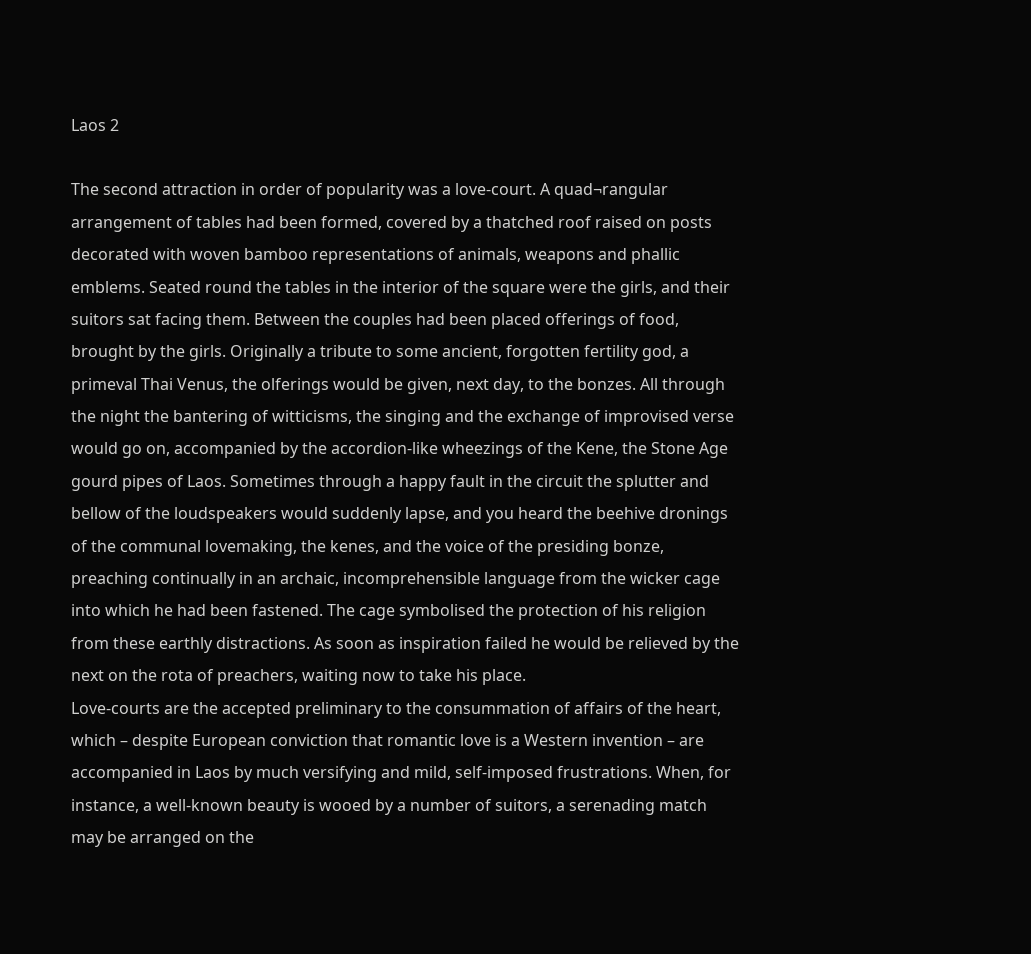Laos 2

The second attraction in order of popularity was a love-court. A quad¬rangular arrangement of tables had been formed, covered by a thatched roof raised on posts decorated with woven bamboo representations of animals, weapons and phallic emblems. Seated round the tables in the interior of the square were the girls, and their suitors sat facing them. Between the couples had been placed offerings of food, brought by the girls. Originally a tribute to some ancient, forgotten fertility god, a primeval Thai Venus, the olferings would be given, next day, to the bonzes. All through the night the bantering of witticisms, the singing and the exchange of improvised verse would go on, accompanied by the accordion-like wheezings of the Kene, the Stone Age gourd pipes of Laos. Sometimes through a happy fault in the circuit the splutter and bellow of the loudspeakers would suddenly lapse, and you heard the beehive dronings of the communal lovemaking, the kenes, and the voice of the presiding bonze, preaching continually in an archaic, incomprehensible language from the wicker cage into which he had been fastened. The cage symbolised the protection of his religion from these earthly distractions. As soon as inspiration failed he would be relieved by the next on the rota of preachers, waiting now to take his place.
Love-courts are the accepted preliminary to the consummation of affairs of the heart, which – despite European conviction that romantic love is a Western invention – are accompanied in Laos by much versifying and mild, self-imposed frustrations. When, for instance, a well-known beauty is wooed by a number of suitors, a serenading match may be arranged on the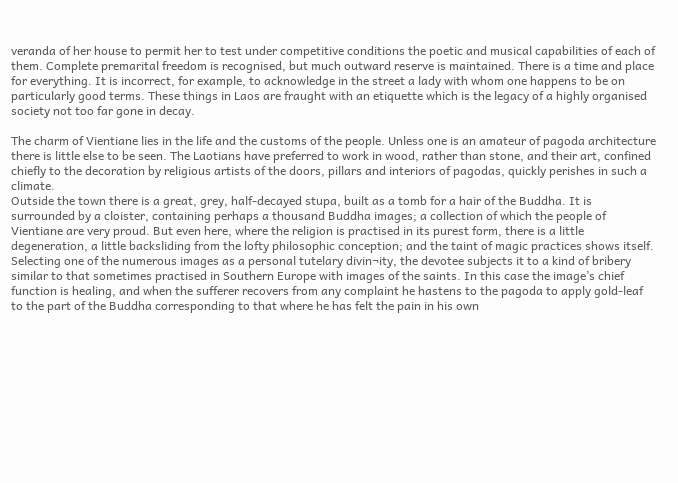veranda of her house to permit her to test under competitive conditions the poetic and musical capabilities of each of them. Complete premarital freedom is recognised, but much outward reserve is maintained. There is a time and place for everything. It is incorrect, for example, to acknowledge in the street a lady with whom one happens to be on particularly good terms. These things in Laos are fraught with an etiquette which is the legacy of a highly organised society not too far gone in decay.

The charm of Vientiane lies in the life and the customs of the people. Unless one is an amateur of pagoda architecture there is little else to be seen. The Laotians have preferred to work in wood, rather than stone, and their art, confined chiefly to the decoration by religious artists of the doors, pillars and interiors of pagodas, quickly perishes in such a climate.
Outside the town there is a great, grey, half-decayed stupa, built as a tomb for a hair of the Buddha. It is surrounded by a cloister, containing perhaps a thousand Buddha images; a collection of which the people of Vientiane are very proud. But even here, where the religion is practised in its purest form, there is a little degeneration, a little backsliding from the lofty philosophic conception; and the taint of magic practices shows itself. Selecting one of the numerous images as a personal tutelary divin¬ity, the devotee subjects it to a kind of bribery similar to that sometimes practised in Southern Europe with images of the saints. In this case the image’s chief function is healing, and when the sufferer recovers from any complaint he hastens to the pagoda to apply gold-leaf to the part of the Buddha corresponding to that where he has felt the pain in his own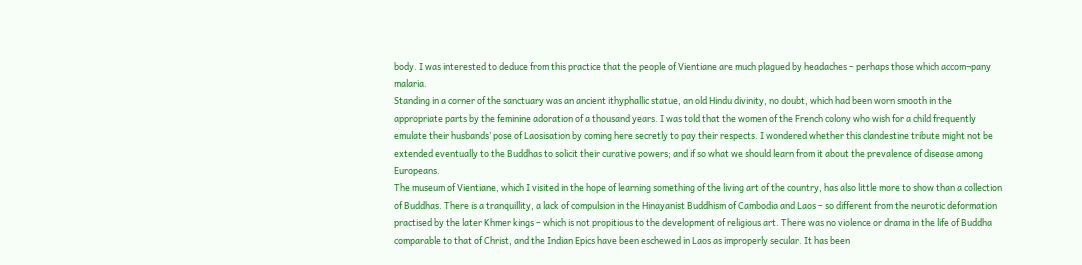body. I was interested to deduce from this practice that the people of Vientiane are much plagued by headaches – perhaps those which accom¬pany malaria.
Standing in a corner of the sanctuary was an ancient ithyphallic statue, an old Hindu divinity, no doubt, which had been worn smooth in the appropriate parts by the feminine adoration of a thousand years. I was told that the women of the French colony who wish for a child frequently emulate their husbands’ pose of Laosisation by coming here secretly to pay their respects. I wondered whether this clandestine tribute might not be extended eventually to the Buddhas to solicit their curative powers; and if so what we should learn from it about the prevalence of disease among Europeans.
The museum of Vientiane, which I visited in the hope of learning something of the living art of the country, has also little more to show than a collection of Buddhas. There is a tranquillity, a lack of compulsion in the Hinayanist Buddhism of Cambodia and Laos – so different from the neurotic deformation practised by the later Khmer kings – which is not propitious to the development of religious art. There was no violence or drama in the life of Buddha comparable to that of Christ, and the Indian Epics have been eschewed in Laos as improperly secular. It has been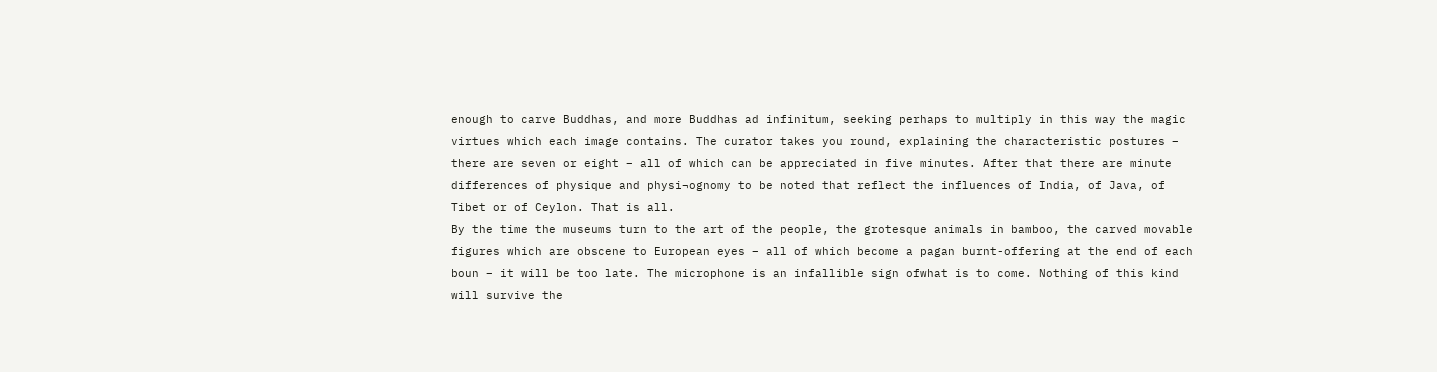enough to carve Buddhas, and more Buddhas ad infinitum, seeking perhaps to multiply in this way the magic virtues which each image contains. The curator takes you round, explaining the characteristic postures – there are seven or eight – all of which can be appreciated in five minutes. After that there are minute differences of physique and physi¬ognomy to be noted that reflect the influences of India, of Java, of Tibet or of Ceylon. That is all.
By the time the museums turn to the art of the people, the grotesque animals in bamboo, the carved movable figures which are obscene to European eyes – all of which become a pagan burnt-offering at the end of each boun – it will be too late. The microphone is an infallible sign ofwhat is to come. Nothing of this kind will survive the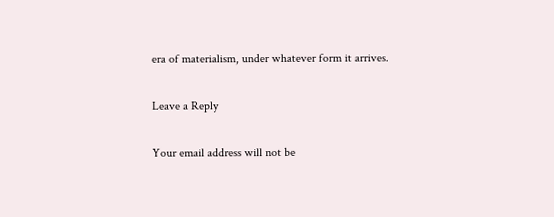era of materialism, under whatever form it arrives.

Leave a Reply

Your email address will not be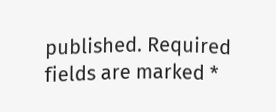published. Required fields are marked *